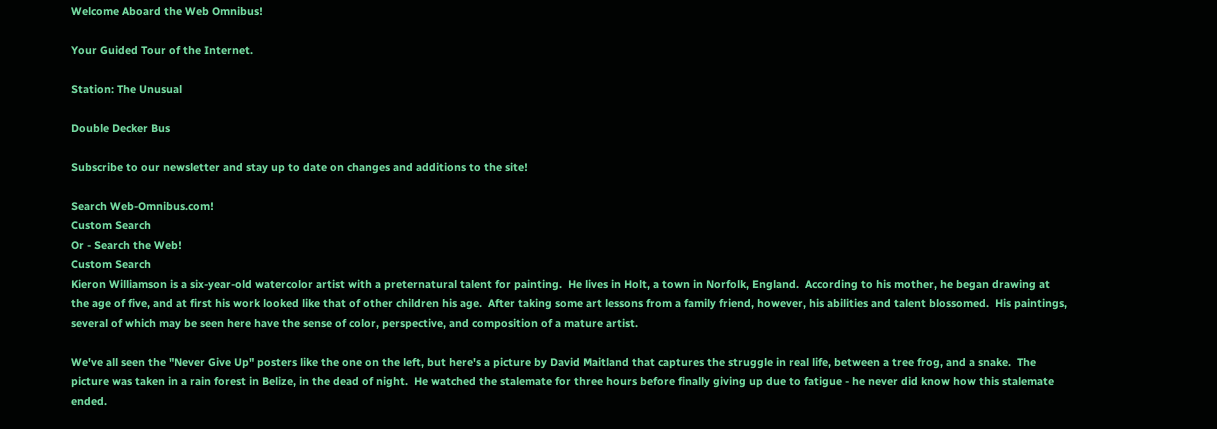Welcome Aboard the Web Omnibus!

Your Guided Tour of the Internet.

Station: The Unusual

Double Decker Bus

Subscribe to our newsletter and stay up to date on changes and additions to the site!

Search Web-Omnibus.com!
Custom Search
Or - Search the Web!
Custom Search
Kieron Williamson is a six-year-old watercolor artist with a preternatural talent for painting.  He lives in Holt, a town in Norfolk, England.  According to his mother, he began drawing at the age of five, and at first his work looked like that of other children his age.  After taking some art lessons from a family friend, however, his abilities and talent blossomed.  His paintings, several of which may be seen here have the sense of color, perspective, and composition of a mature artist.

We've all seen the "Never Give Up" posters like the one on the left, but here's a picture by David Maitland that captures the struggle in real life, between a tree frog, and a snake.  The picture was taken in a rain forest in Belize, in the dead of night.  He watched the stalemate for three hours before finally giving up due to fatigue - he never did know how this stalemate ended.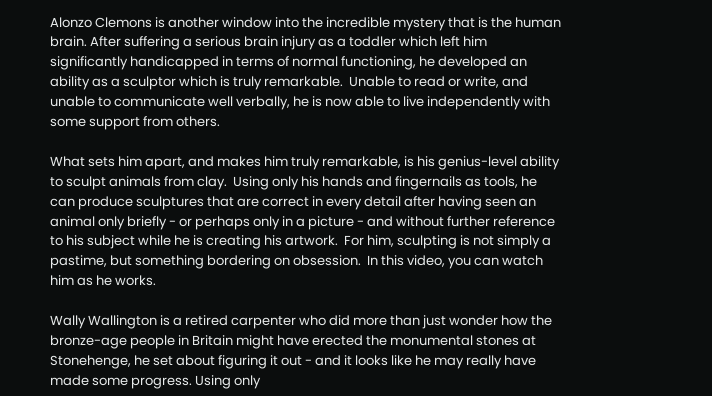Alonzo Clemons is another window into the incredible mystery that is the human brain. After suffering a serious brain injury as a toddler which left him significantly handicapped in terms of normal functioning, he developed an ability as a sculptor which is truly remarkable.  Unable to read or write, and unable to communicate well verbally, he is now able to live independently with some support from others.

What sets him apart, and makes him truly remarkable, is his genius-level ability to sculpt animals from clay.  Using only his hands and fingernails as tools, he can produce sculptures that are correct in every detail after having seen an animal only briefly - or perhaps only in a picture - and without further reference to his subject while he is creating his artwork.  For him, sculpting is not simply a pastime, but something bordering on obsession.  In this video, you can watch him as he works.

Wally Wallington is a retired carpenter who did more than just wonder how the bronze-age people in Britain might have erected the monumental stones at Stonehenge, he set about figuring it out - and it looks like he may really have made some progress. Using only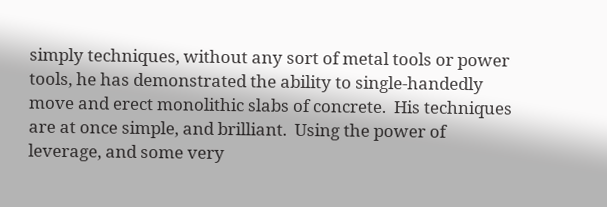simply techniques, without any sort of metal tools or power tools, he has demonstrated the ability to single-handedly move and erect monolithic slabs of concrete.  His techniques are at once simple, and brilliant.  Using the power of leverage, and some very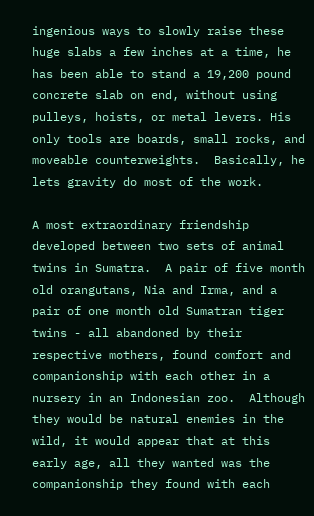ingenious ways to slowly raise these huge slabs a few inches at a time, he has been able to stand a 19,200 pound concrete slab on end, without using pulleys, hoists, or metal levers. His only tools are boards, small rocks, and moveable counterweights.  Basically, he lets gravity do most of the work.

A most extraordinary friendship developed between two sets of animal twins in Sumatra.  A pair of five month old orangutans, Nia and Irma, and a pair of one month old Sumatran tiger twins - all abandoned by their respective mothers, found comfort and companionship with each other in a nursery in an Indonesian zoo.  Although they would be natural enemies in the wild, it would appear that at this early age, all they wanted was the companionship they found with each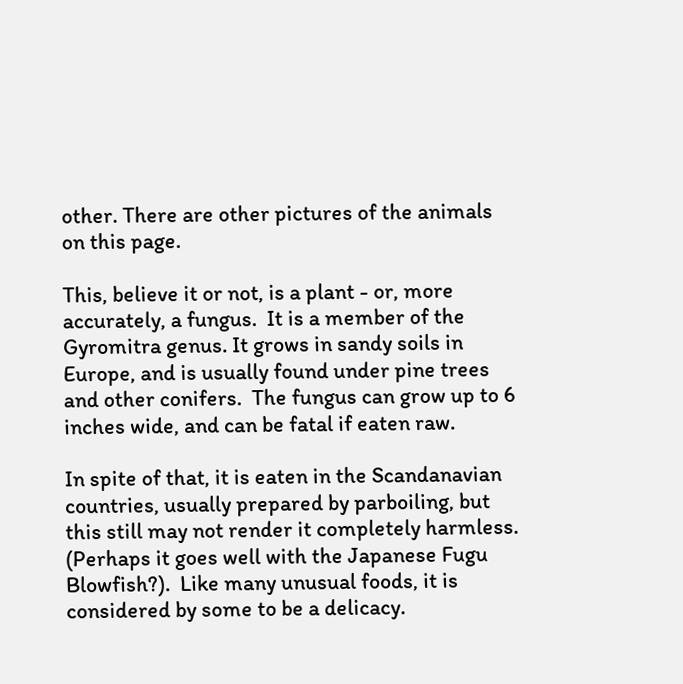other. There are other pictures of the animals on this page.

This, believe it or not, is a plant - or, more accurately, a fungus.  It is a member of the Gyromitra genus. It grows in sandy soils in Europe, and is usually found under pine trees and other conifers.  The fungus can grow up to 6 inches wide, and can be fatal if eaten raw.

In spite of that, it is eaten in the Scandanavian countries, usually prepared by parboiling, but this still may not render it completely harmless. (Perhaps it goes well with the Japanese Fugu Blowfish?).  Like many unusual foods, it is considered by some to be a delicacy.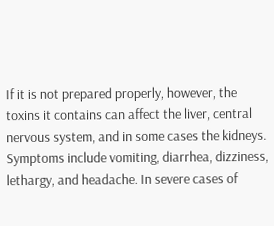If it is not prepared properly, however, the toxins it contains can affect the liver, central nervous system, and in some cases the kidneys.  Symptoms include vomiting, diarrhea, dizziness, lethargy, and headache. In severe cases of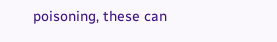poisoning, these can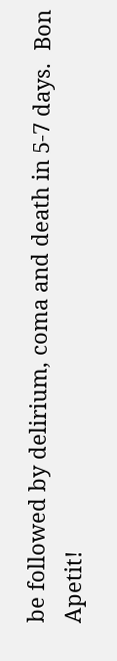be followed by delirium, coma and death in 5-7 days.  Bon Apetit!